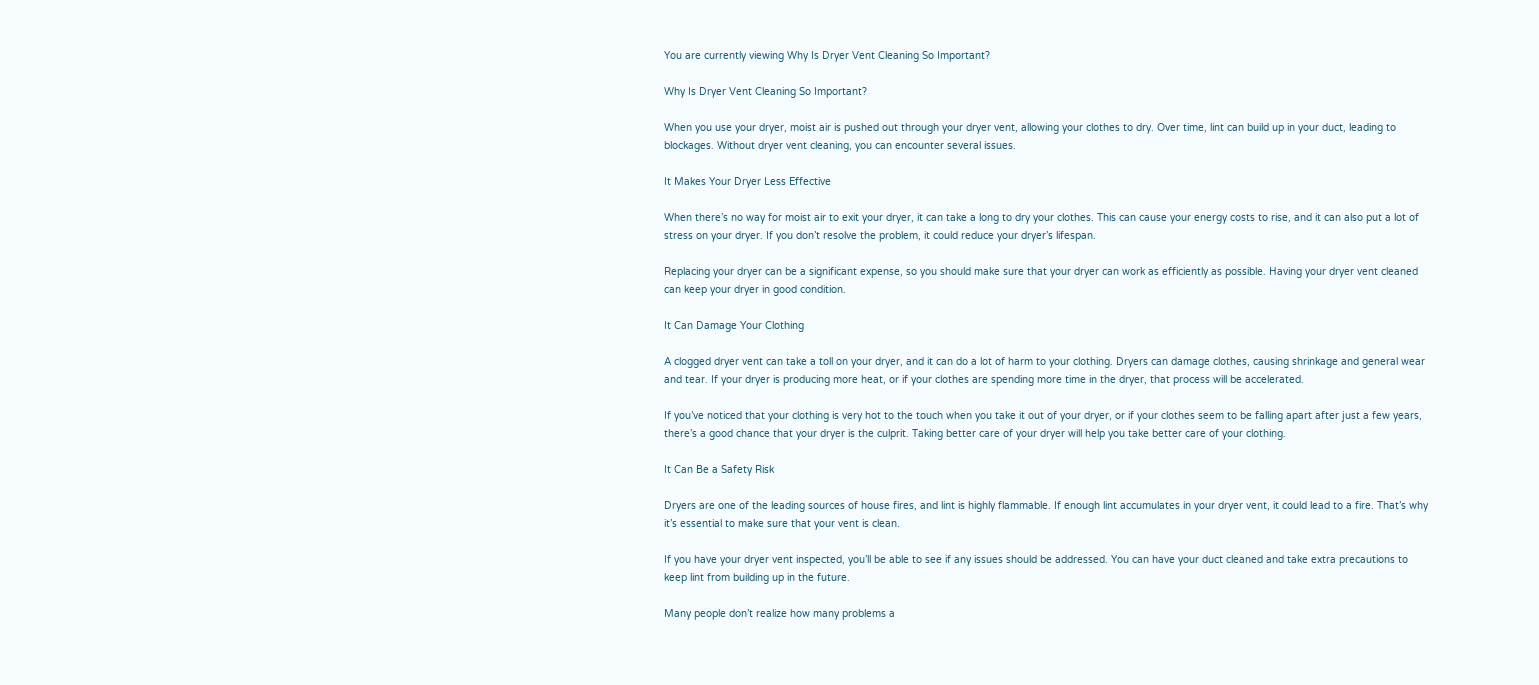You are currently viewing Why Is Dryer Vent Cleaning So Important?

Why Is Dryer Vent Cleaning So Important?

When you use your dryer, moist air is pushed out through your dryer vent, allowing your clothes to dry. Over time, lint can build up in your duct, leading to blockages. Without dryer vent cleaning, you can encounter several issues.

It Makes Your Dryer Less Effective

When there’s no way for moist air to exit your dryer, it can take a long to dry your clothes. This can cause your energy costs to rise, and it can also put a lot of stress on your dryer. If you don’t resolve the problem, it could reduce your dryer’s lifespan.

Replacing your dryer can be a significant expense, so you should make sure that your dryer can work as efficiently as possible. Having your dryer vent cleaned can keep your dryer in good condition.

It Can Damage Your Clothing

A clogged dryer vent can take a toll on your dryer, and it can do a lot of harm to your clothing. Dryers can damage clothes, causing shrinkage and general wear and tear. If your dryer is producing more heat, or if your clothes are spending more time in the dryer, that process will be accelerated.

If you’ve noticed that your clothing is very hot to the touch when you take it out of your dryer, or if your clothes seem to be falling apart after just a few years, there’s a good chance that your dryer is the culprit. Taking better care of your dryer will help you take better care of your clothing.

It Can Be a Safety Risk

Dryers are one of the leading sources of house fires, and lint is highly flammable. If enough lint accumulates in your dryer vent, it could lead to a fire. That’s why it’s essential to make sure that your vent is clean.

If you have your dryer vent inspected, you’ll be able to see if any issues should be addressed. You can have your duct cleaned and take extra precautions to keep lint from building up in the future.

Many people don’t realize how many problems a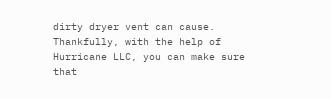dirty dryer vent can cause. Thankfully, with the help of Hurricane LLC, you can make sure that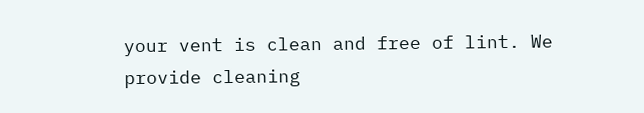your vent is clean and free of lint. We provide cleaning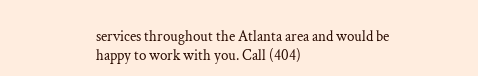services throughout the Atlanta area and would be happy to work with you. Call (404)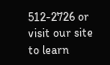512-2726 or visit our site to learn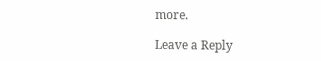more.

Leave a Reply